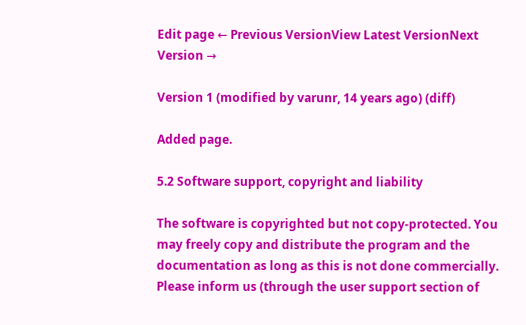Edit page ← Previous VersionView Latest VersionNext Version →

Version 1 (modified by varunr, 14 years ago) (diff)

Added page.

5.2 Software support, copyright and liability

The software is copyrighted but not copy-protected. You may freely copy and distribute the program and the documentation as long as this is not done commercially. Please inform us (through the user support section of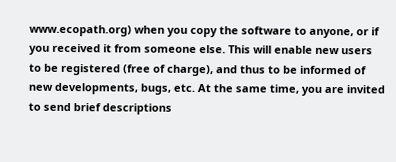www.ecopath.org) when you copy the software to anyone, or if you received it from someone else. This will enable new users to be registered (free of charge), and thus to be informed of new developments, bugs, etc. At the same time, you are invited to send brief descriptions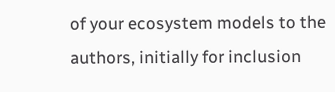of your ecosystem models to the authors, initially for inclusion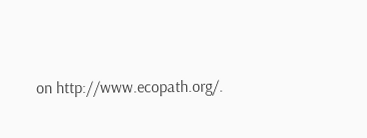on http://www.ecopath.org/.